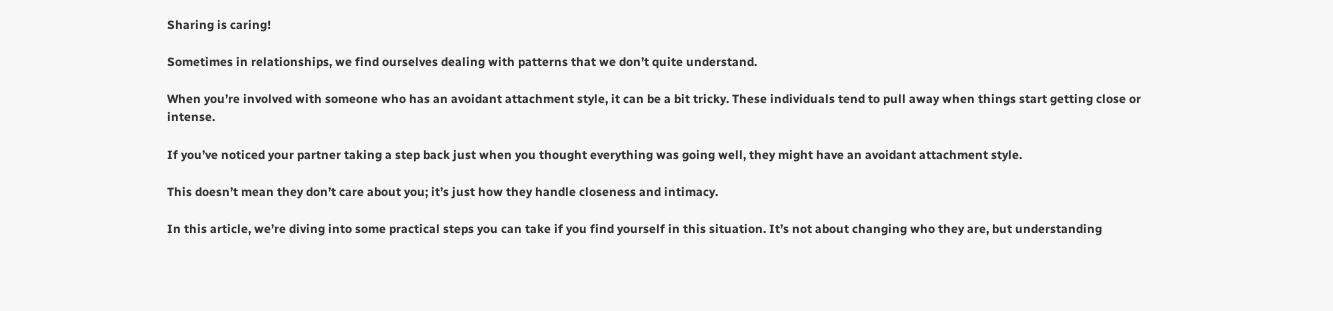Sharing is caring!

Sometimes in relationships, we find ourselves dealing with patterns that we don’t quite understand.

When you’re involved with someone who has an avoidant attachment style, it can be a bit tricky. These individuals tend to pull away when things start getting close or intense.

If you’ve noticed your partner taking a step back just when you thought everything was going well, they might have an avoidant attachment style.

This doesn’t mean they don’t care about you; it’s just how they handle closeness and intimacy.

In this article, we’re diving into some practical steps you can take if you find yourself in this situation. It’s not about changing who they are, but understanding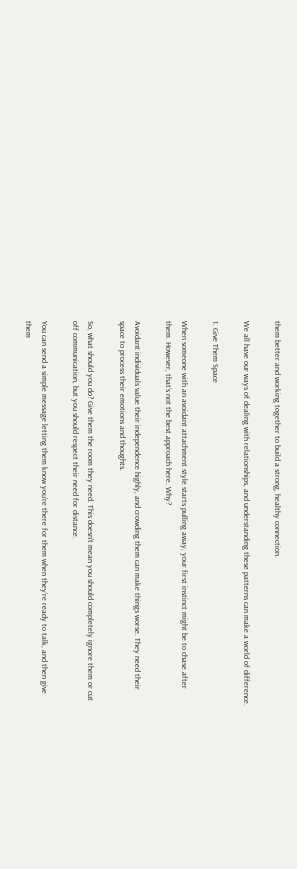them better and working together to build a strong, healthy connection.

We all have our ways of dealing with relationships, and understanding these patterns can make a world of difference.

1. Give Them Space

When someone with an avoidant attachment style starts pulling away, your first instinct might be to chase after them. However, that’s not the best approach here. Why?

Avoidant individuals value their independence highly, and crowding them can make things worse. They need their space to process their emotions and thoughts.

So, what should you do? Give them the room they need. This doesn’t mean you should completely ignore them or cut off communication, but you should respect their need for distance.

You can send a simple message letting them know you’re there for them when they’re ready to talk, and then give them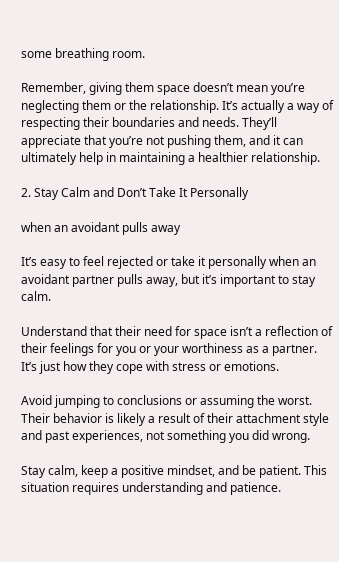some breathing room.

Remember, giving them space doesn’t mean you’re neglecting them or the relationship. It’s actually a way of respecting their boundaries and needs. They’ll appreciate that you’re not pushing them, and it can ultimately help in maintaining a healthier relationship.

2. Stay Calm and Don’t Take It Personally

when an avoidant pulls away

It’s easy to feel rejected or take it personally when an avoidant partner pulls away, but it’s important to stay calm.

Understand that their need for space isn’t a reflection of their feelings for you or your worthiness as a partner. It’s just how they cope with stress or emotions.

Avoid jumping to conclusions or assuming the worst. Their behavior is likely a result of their attachment style and past experiences, not something you did wrong.

Stay calm, keep a positive mindset, and be patient. This situation requires understanding and patience.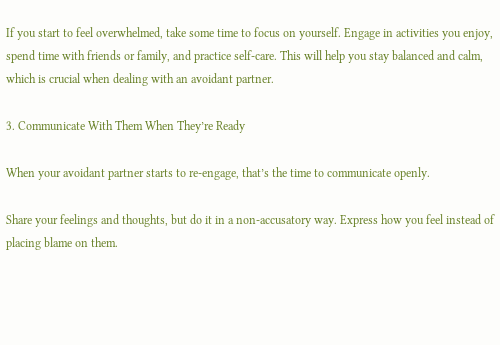If you start to feel overwhelmed, take some time to focus on yourself. Engage in activities you enjoy, spend time with friends or family, and practice self-care. This will help you stay balanced and calm, which is crucial when dealing with an avoidant partner.

3. Communicate With Them When They’re Ready

When your avoidant partner starts to re-engage, that’s the time to communicate openly.

Share your feelings and thoughts, but do it in a non-accusatory way. Express how you feel instead of placing blame on them.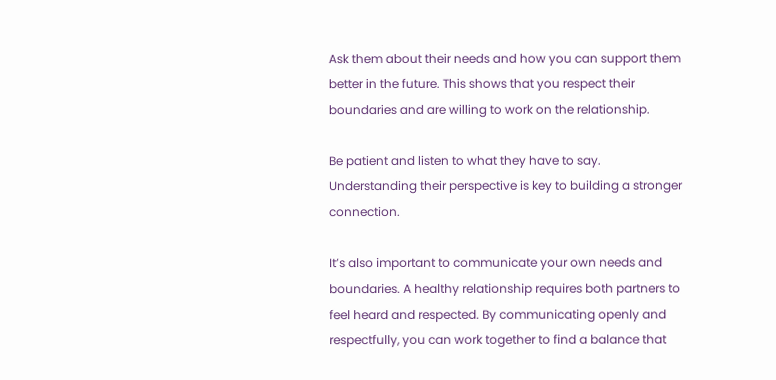Ask them about their needs and how you can support them better in the future. This shows that you respect their boundaries and are willing to work on the relationship.

Be patient and listen to what they have to say. Understanding their perspective is key to building a stronger connection.

It’s also important to communicate your own needs and boundaries. A healthy relationship requires both partners to feel heard and respected. By communicating openly and respectfully, you can work together to find a balance that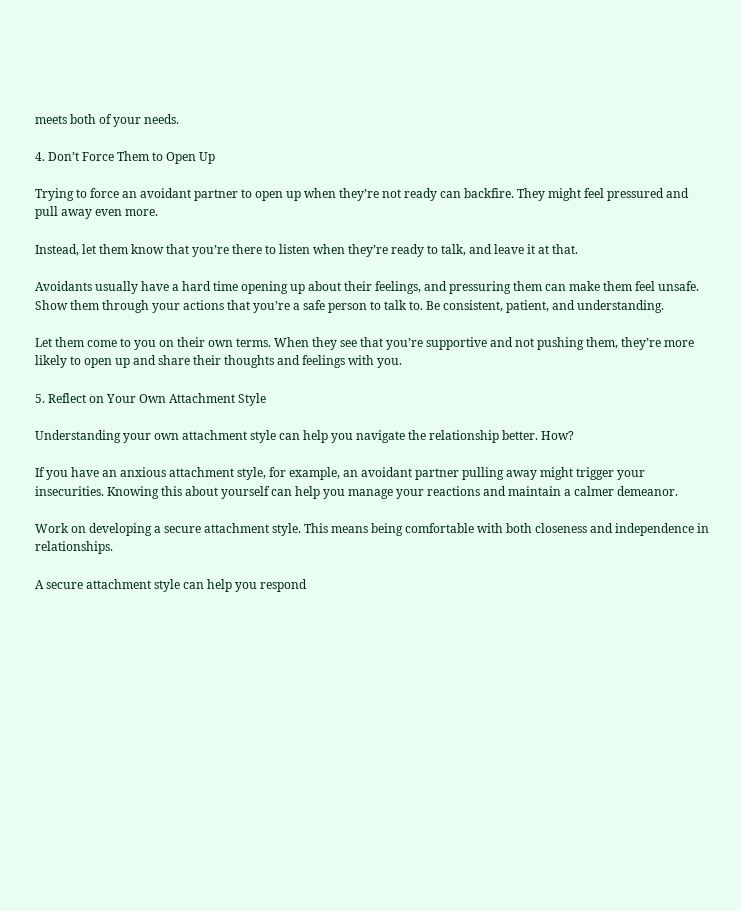meets both of your needs.

4. Don’t Force Them to Open Up

Trying to force an avoidant partner to open up when they’re not ready can backfire. They might feel pressured and pull away even more.

Instead, let them know that you’re there to listen when they’re ready to talk, and leave it at that.

Avoidants usually have a hard time opening up about their feelings, and pressuring them can make them feel unsafe. Show them through your actions that you’re a safe person to talk to. Be consistent, patient, and understanding.

Let them come to you on their own terms. When they see that you’re supportive and not pushing them, they’re more likely to open up and share their thoughts and feelings with you.

5. Reflect on Your Own Attachment Style

Understanding your own attachment style can help you navigate the relationship better. How?

If you have an anxious attachment style, for example, an avoidant partner pulling away might trigger your insecurities. Knowing this about yourself can help you manage your reactions and maintain a calmer demeanor.

Work on developing a secure attachment style. This means being comfortable with both closeness and independence in relationships.

A secure attachment style can help you respond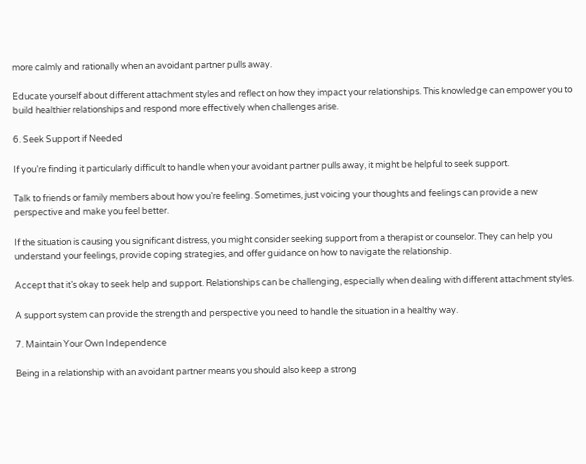more calmly and rationally when an avoidant partner pulls away.

Educate yourself about different attachment styles and reflect on how they impact your relationships. This knowledge can empower you to build healthier relationships and respond more effectively when challenges arise.

6. Seek Support if Needed

If you’re finding it particularly difficult to handle when your avoidant partner pulls away, it might be helpful to seek support.

Talk to friends or family members about how you’re feeling. Sometimes, just voicing your thoughts and feelings can provide a new perspective and make you feel better.

If the situation is causing you significant distress, you might consider seeking support from a therapist or counselor. They can help you understand your feelings, provide coping strategies, and offer guidance on how to navigate the relationship.

Accept that it’s okay to seek help and support. Relationships can be challenging, especially when dealing with different attachment styles.

A support system can provide the strength and perspective you need to handle the situation in a healthy way.

7. Maintain Your Own Independence

Being in a relationship with an avoidant partner means you should also keep a strong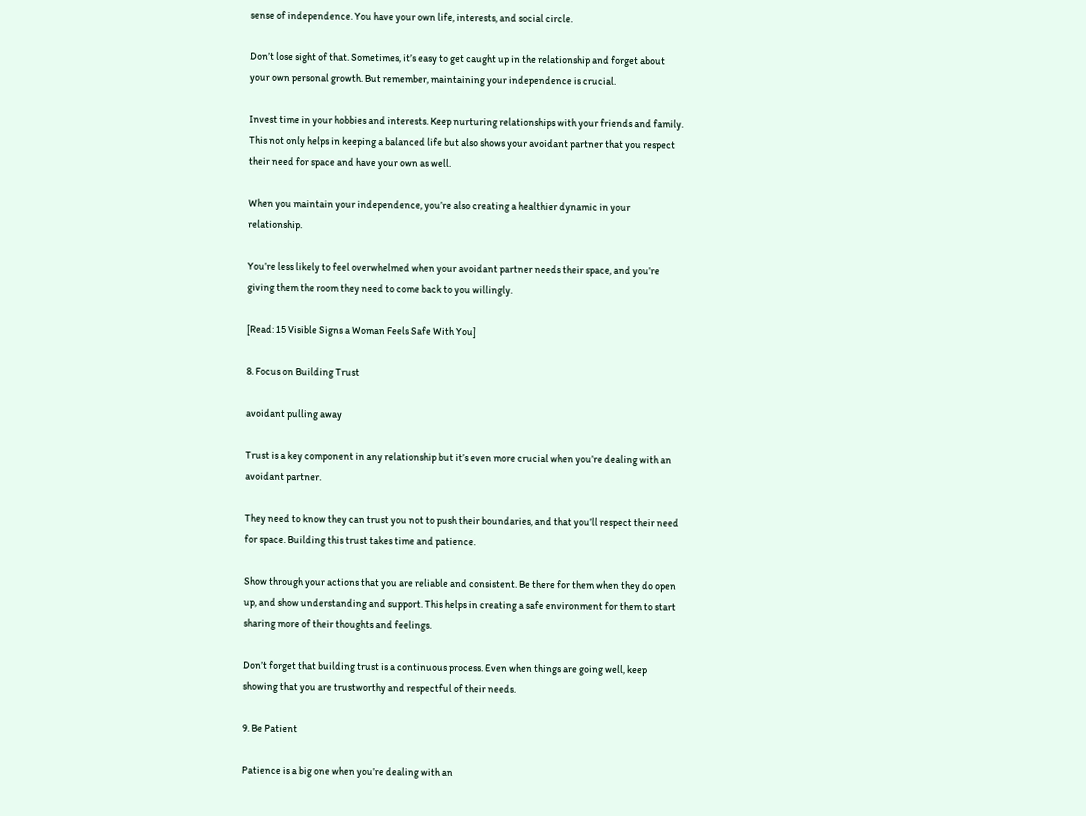sense of independence. You have your own life, interests, and social circle.

Don’t lose sight of that. Sometimes, it’s easy to get caught up in the relationship and forget about your own personal growth. But remember, maintaining your independence is crucial.

Invest time in your hobbies and interests. Keep nurturing relationships with your friends and family. This not only helps in keeping a balanced life but also shows your avoidant partner that you respect their need for space and have your own as well.

When you maintain your independence, you’re also creating a healthier dynamic in your relationship.

You’re less likely to feel overwhelmed when your avoidant partner needs their space, and you’re giving them the room they need to come back to you willingly.

[Read: 15 Visible Signs a Woman Feels Safe With You]

8. Focus on Building Trust

avoidant pulling away

Trust is a key component in any relationship but it’s even more crucial when you’re dealing with an avoidant partner.

They need to know they can trust you not to push their boundaries, and that you’ll respect their need for space. Building this trust takes time and patience.

Show through your actions that you are reliable and consistent. Be there for them when they do open up, and show understanding and support. This helps in creating a safe environment for them to start sharing more of their thoughts and feelings.

Don’t forget that building trust is a continuous process. Even when things are going well, keep showing that you are trustworthy and respectful of their needs.

9. Be Patient

Patience is a big one when you’re dealing with an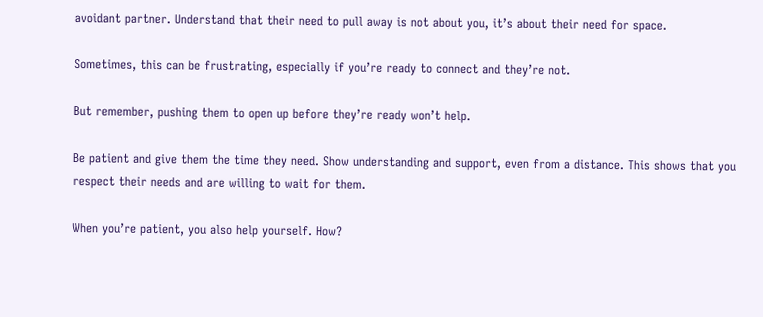avoidant partner. Understand that their need to pull away is not about you, it’s about their need for space.

Sometimes, this can be frustrating, especially if you’re ready to connect and they’re not.

But remember, pushing them to open up before they’re ready won’t help.

Be patient and give them the time they need. Show understanding and support, even from a distance. This shows that you respect their needs and are willing to wait for them.

When you’re patient, you also help yourself. How?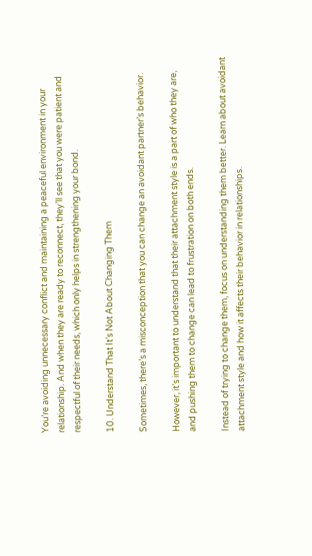You’re avoiding unnecessary conflict and maintaining a peaceful environment in your relationship. And when they are ready to reconnect, they’ll see that you were patient and respectful of their needs, which only helps in strengthening your bond.

10. Understand That It’s Not About Changing Them

Sometimes, there’s a misconception that you can change an avoidant partner’s behavior.

However, it’s important to understand that their attachment style is a part of who they are, and pushing them to change can lead to frustration on both ends.

Instead of trying to change them, focus on understanding them better. Learn about avoidant attachment style and how it affects their behavior in relationships.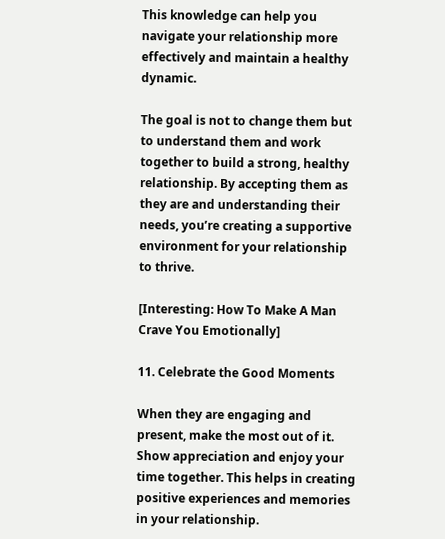This knowledge can help you navigate your relationship more effectively and maintain a healthy dynamic.

The goal is not to change them but to understand them and work together to build a strong, healthy relationship. By accepting them as they are and understanding their needs, you’re creating a supportive environment for your relationship to thrive.

[Interesting: How To Make A Man Crave You Emotionally]

11. Celebrate the Good Moments

When they are engaging and present, make the most out of it. Show appreciation and enjoy your time together. This helps in creating positive experiences and memories in your relationship.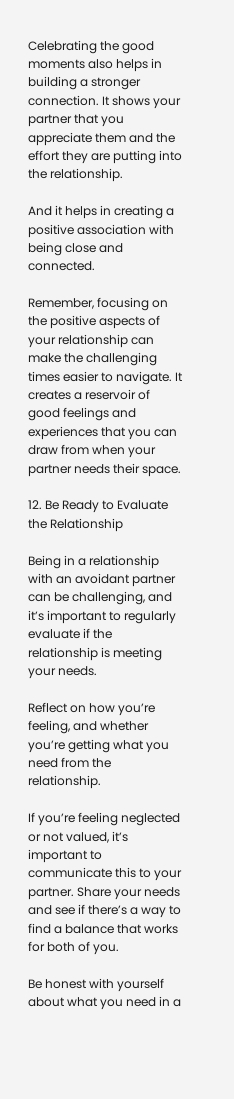Celebrating the good moments also helps in building a stronger connection. It shows your partner that you appreciate them and the effort they are putting into the relationship.

And it helps in creating a positive association with being close and connected.

Remember, focusing on the positive aspects of your relationship can make the challenging times easier to navigate. It creates a reservoir of good feelings and experiences that you can draw from when your partner needs their space.

12. Be Ready to Evaluate the Relationship

Being in a relationship with an avoidant partner can be challenging, and it’s important to regularly evaluate if the relationship is meeting your needs.

Reflect on how you’re feeling, and whether you’re getting what you need from the relationship.

If you’re feeling neglected or not valued, it’s important to communicate this to your partner. Share your needs and see if there’s a way to find a balance that works for both of you.

Be honest with yourself about what you need in a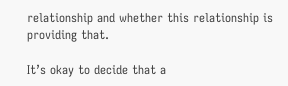relationship and whether this relationship is providing that.

It’s okay to decide that a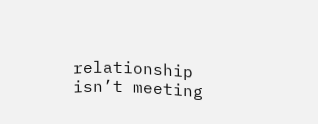relationship isn’t meeting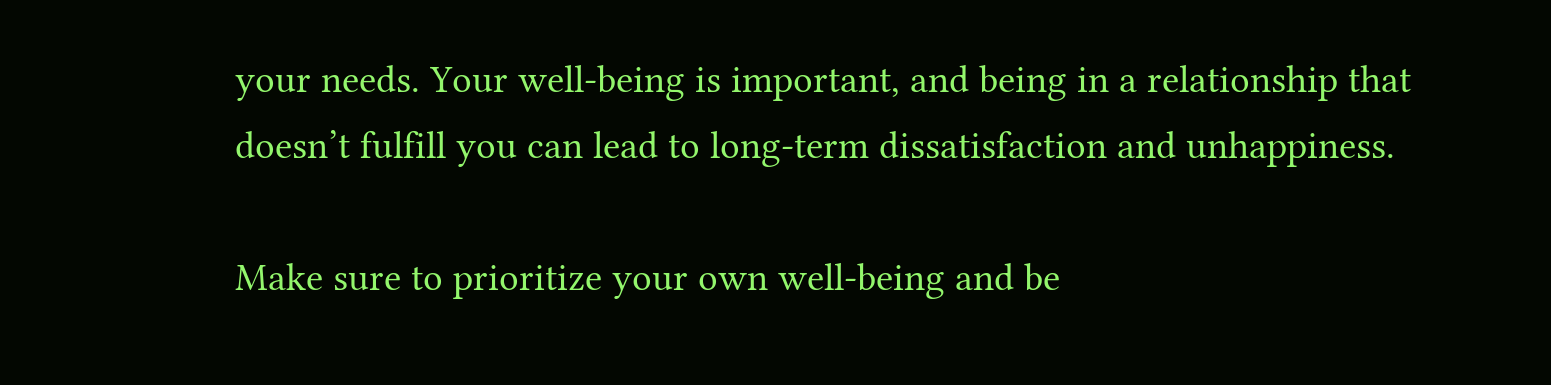your needs. Your well-being is important, and being in a relationship that doesn’t fulfill you can lead to long-term dissatisfaction and unhappiness.

Make sure to prioritize your own well-being and be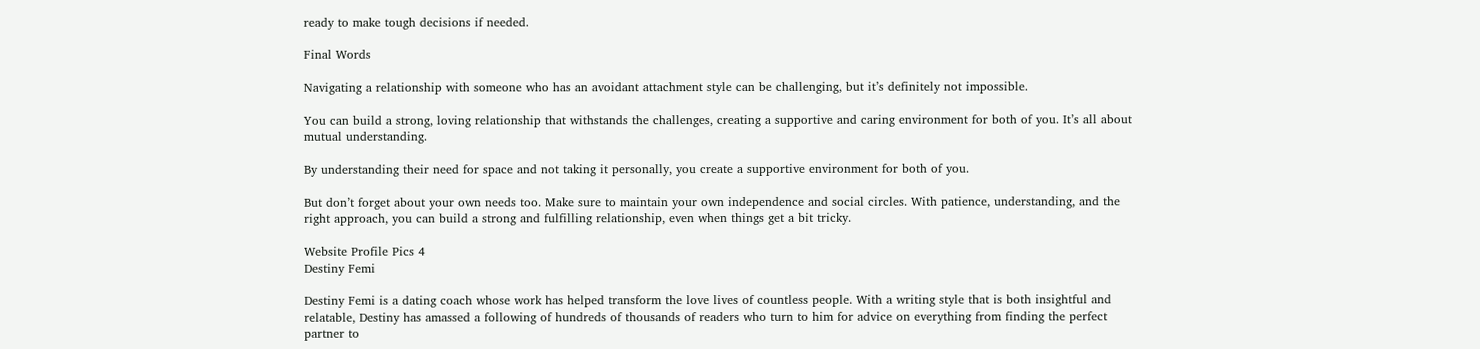ready to make tough decisions if needed.

Final Words

Navigating a relationship with someone who has an avoidant attachment style can be challenging, but it’s definitely not impossible.

You can build a strong, loving relationship that withstands the challenges, creating a supportive and caring environment for both of you. It’s all about mutual understanding.

By understanding their need for space and not taking it personally, you create a supportive environment for both of you.

But don’t forget about your own needs too. Make sure to maintain your own independence and social circles. With patience, understanding, and the right approach, you can build a strong and fulfilling relationship, even when things get a bit tricky.

Website Profile Pics 4
Destiny Femi

Destiny Femi is a dating coach whose work has helped transform the love lives of countless people. With a writing style that is both insightful and relatable, Destiny has amassed a following of hundreds of thousands of readers who turn to him for advice on everything from finding the perfect partner to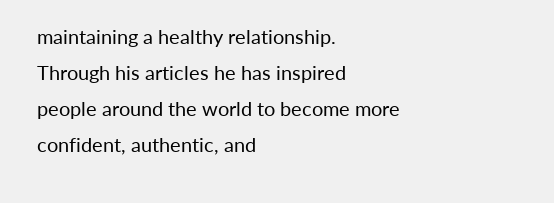maintaining a healthy relationship. Through his articles he has inspired people around the world to become more confident, authentic, and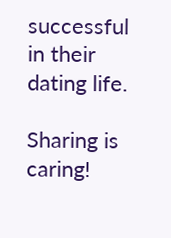successful in their dating life.

Sharing is caring!